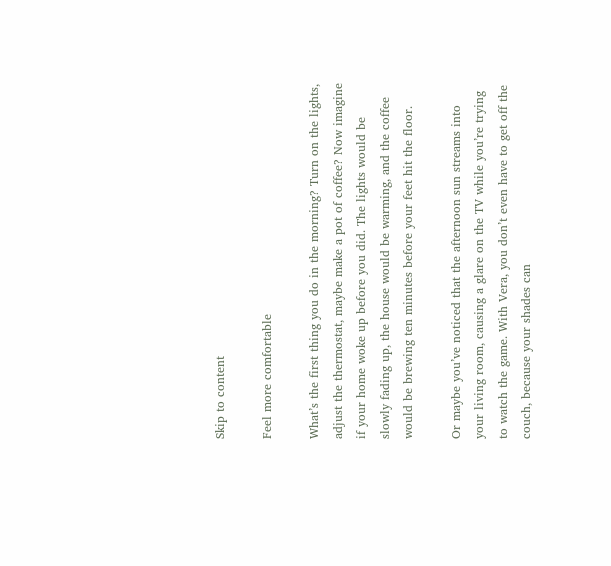Skip to content

Feel more comfortable

What’s the first thing you do in the morning? Turn on the lights, adjust the thermostat, maybe make a pot of coffee? Now imagine if your home woke up before you did. The lights would be slowly fading up, the house would be warming, and the coffee would be brewing ten minutes before your feet hit the floor.

Or maybe you’ve noticed that the afternoon sun streams into your living room, causing a glare on the TV while you’re trying to watch the game. With Vera, you don’t even have to get off the couch, because your shades can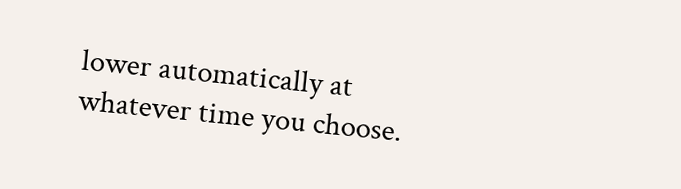lower automatically at whatever time you choose.